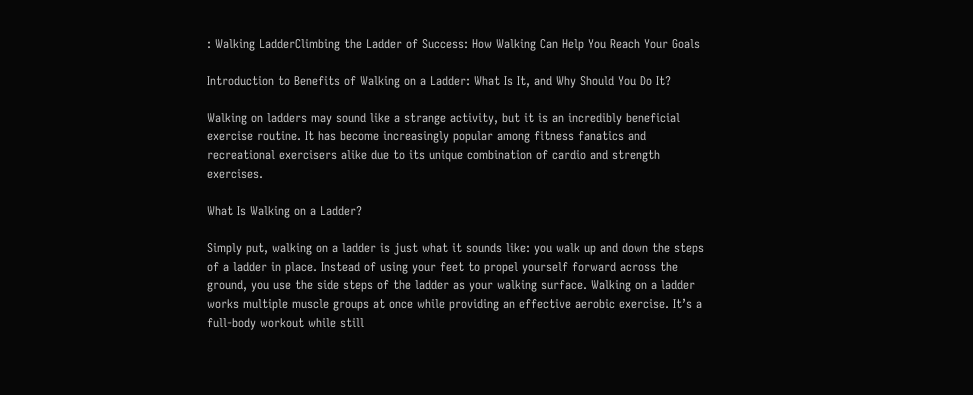: Walking LadderClimbing the Ladder of Success: How Walking Can Help You Reach Your Goals

Introduction to Benefits of Walking on a Ladder: What Is It, and Why Should You Do It?

Walking on ladders may sound like a strange activity, but it is an incredibly beneficial exercise routine. It has become increasingly popular among fitness fanatics and recreational exercisers alike due to its unique combination of cardio and strength exercises.

What Is Walking on a Ladder?

Simply put, walking on a ladder is just what it sounds like: you walk up and down the steps of a ladder in place. Instead of using your feet to propel yourself forward across the ground, you use the side steps of the ladder as your walking surface. Walking on a ladder works multiple muscle groups at once while providing an effective aerobic exercise. It’s a full-body workout while still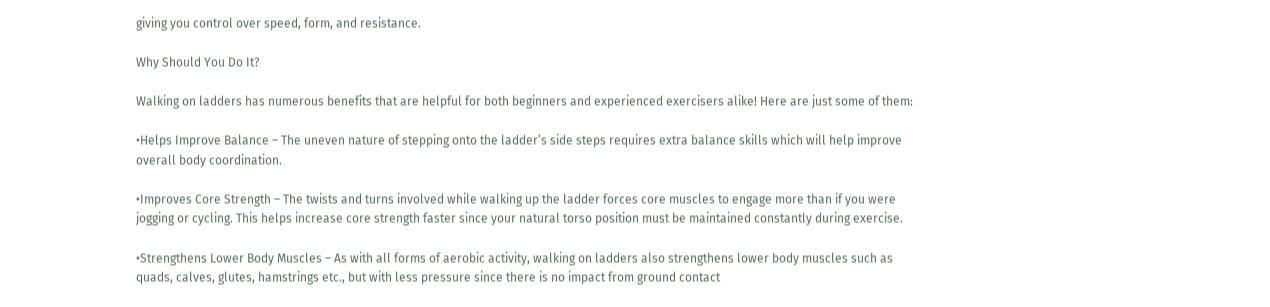giving you control over speed, form, and resistance.

Why Should You Do It?

Walking on ladders has numerous benefits that are helpful for both beginners and experienced exercisers alike! Here are just some of them:

•Helps Improve Balance – The uneven nature of stepping onto the ladder’s side steps requires extra balance skills which will help improve overall body coordination.

•Improves Core Strength – The twists and turns involved while walking up the ladder forces core muscles to engage more than if you were jogging or cycling. This helps increase core strength faster since your natural torso position must be maintained constantly during exercise.

•Strengthens Lower Body Muscles – As with all forms of aerobic activity, walking on ladders also strengthens lower body muscles such as quads, calves, glutes, hamstrings etc., but with less pressure since there is no impact from ground contact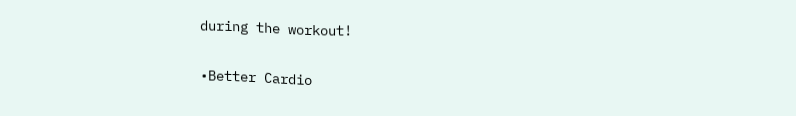during the workout!

•Better Cardio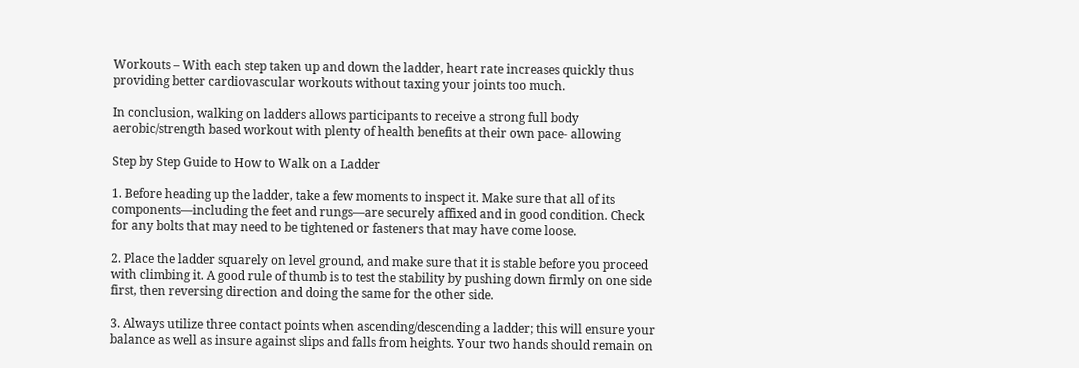Workouts – With each step taken up and down the ladder, heart rate increases quickly thus providing better cardiovascular workouts without taxing your joints too much.

In conclusion, walking on ladders allows participants to receive a strong full body aerobic/strength based workout with plenty of health benefits at their own pace- allowing

Step by Step Guide to How to Walk on a Ladder

1. Before heading up the ladder, take a few moments to inspect it. Make sure that all of its components—including the feet and rungs—are securely affixed and in good condition. Check for any bolts that may need to be tightened or fasteners that may have come loose.

2. Place the ladder squarely on level ground, and make sure that it is stable before you proceed with climbing it. A good rule of thumb is to test the stability by pushing down firmly on one side first, then reversing direction and doing the same for the other side.

3. Always utilize three contact points when ascending/descending a ladder; this will ensure your balance as well as insure against slips and falls from heights. Your two hands should remain on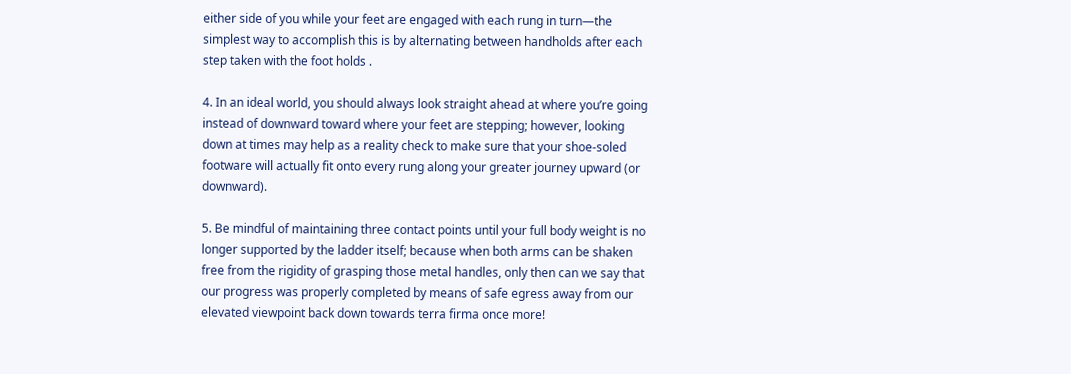either side of you while your feet are engaged with each rung in turn—the simplest way to accomplish this is by alternating between handholds after each step taken with the foot holds .

4. In an ideal world, you should always look straight ahead at where you’re going instead of downward toward where your feet are stepping; however, looking down at times may help as a reality check to make sure that your shoe-soled footware will actually fit onto every rung along your greater journey upward (or downward).

5. Be mindful of maintaining three contact points until your full body weight is no longer supported by the ladder itself; because when both arms can be shaken free from the rigidity of grasping those metal handles, only then can we say that our progress was properly completed by means of safe egress away from our elevated viewpoint back down towards terra firma once more!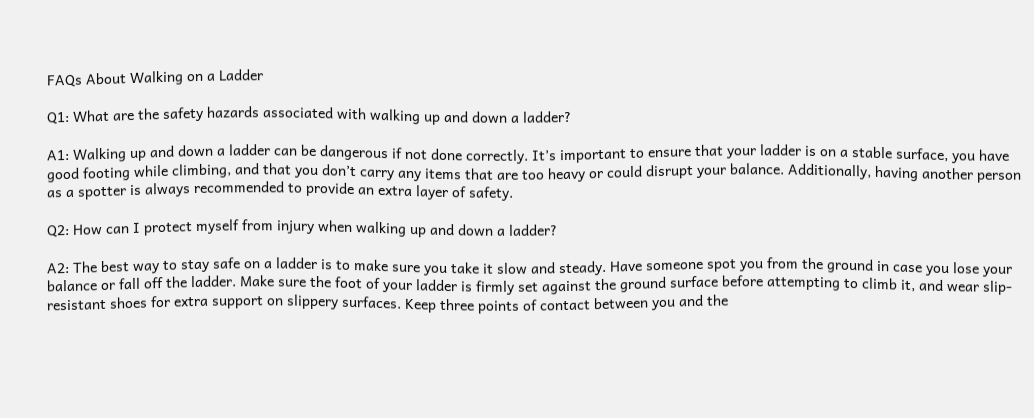FAQs About Walking on a Ladder

Q1: What are the safety hazards associated with walking up and down a ladder?

A1: Walking up and down a ladder can be dangerous if not done correctly. It’s important to ensure that your ladder is on a stable surface, you have good footing while climbing, and that you don’t carry any items that are too heavy or could disrupt your balance. Additionally, having another person as a spotter is always recommended to provide an extra layer of safety.

Q2: How can I protect myself from injury when walking up and down a ladder?

A2: The best way to stay safe on a ladder is to make sure you take it slow and steady. Have someone spot you from the ground in case you lose your balance or fall off the ladder. Make sure the foot of your ladder is firmly set against the ground surface before attempting to climb it, and wear slip-resistant shoes for extra support on slippery surfaces. Keep three points of contact between you and the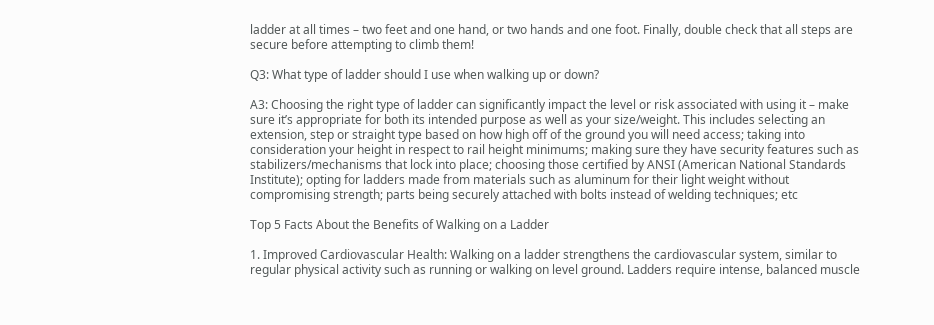ladder at all times – two feet and one hand, or two hands and one foot. Finally, double check that all steps are secure before attempting to climb them!

Q3: What type of ladder should I use when walking up or down?

A3: Choosing the right type of ladder can significantly impact the level or risk associated with using it – make sure it’s appropriate for both its intended purpose as well as your size/weight. This includes selecting an extension, step or straight type based on how high off of the ground you will need access; taking into consideration your height in respect to rail height minimums; making sure they have security features such as stabilizers/mechanisms that lock into place; choosing those certified by ANSI (American National Standards Institute); opting for ladders made from materials such as aluminum for their light weight without compromising strength; parts being securely attached with bolts instead of welding techniques; etc

Top 5 Facts About the Benefits of Walking on a Ladder

1. Improved Cardiovascular Health: Walking on a ladder strengthens the cardiovascular system, similar to regular physical activity such as running or walking on level ground. Ladders require intense, balanced muscle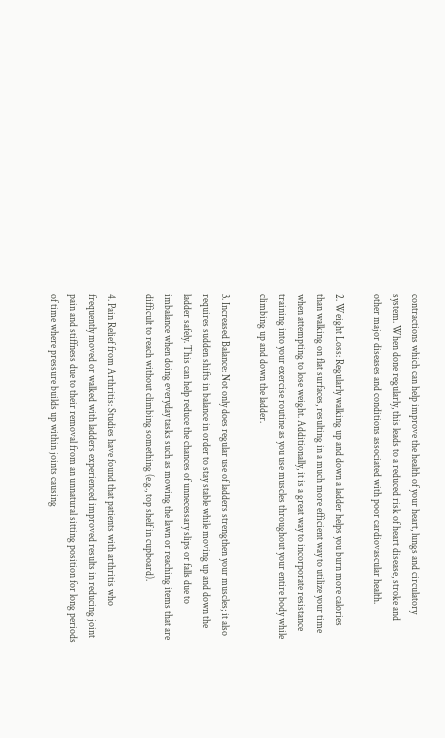contractions which can help improve the health of your heart, lungs and circulatory system. When done regularly, this leads to a reduced risk of heart disease, stroke and other major diseases and conditions associated with poor cardiovascular health.

2. Weight Loss: Regularly walking up and down a ladder helps you burn more calories than walking on flat surfaces, resulting in a much more efficient way to utilize your time when attempting to lose weight. Additionally, it is a great way to incorporate resistance training into your exercise routine as you use muscles throughout your entire body while climbing up and down the ladder.

3. Increased Balance: Not only does regular use of ladders strengthen your muscles; it also requires sudden shifts in balance in order to stay stable while moving up and down the ladder safely. This can help reduce the chances of unnecessary slips or falls due to imbalance when doing everyday tasks such as mowing the lawn or reaching items that are difficult to reach without climbing something (e.g., top shelf in cupboard).

4. Pain Relief from Arthritis: Studies have found that patients with arthritis who frequently moved or walked with ladders experienced improved results in reducing joint pain and stiffness due to their removal from an unnatural sitting position for long periods of time where pressure builds up within joints causing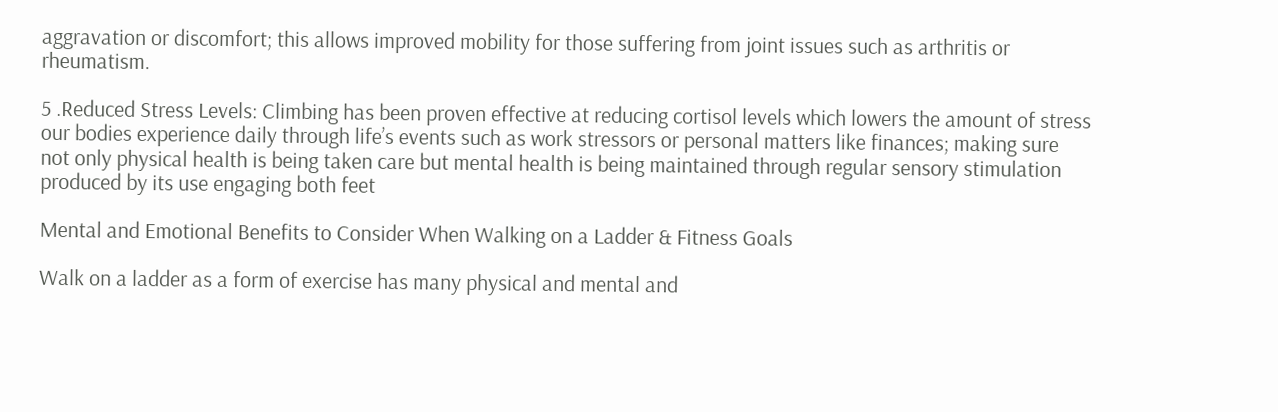aggravation or discomfort; this allows improved mobility for those suffering from joint issues such as arthritis or rheumatism.

5 .Reduced Stress Levels: Climbing has been proven effective at reducing cortisol levels which lowers the amount of stress our bodies experience daily through life’s events such as work stressors or personal matters like finances; making sure not only physical health is being taken care but mental health is being maintained through regular sensory stimulation produced by its use engaging both feet

Mental and Emotional Benefits to Consider When Walking on a Ladder & Fitness Goals

Walk on a ladder as a form of exercise has many physical and mental and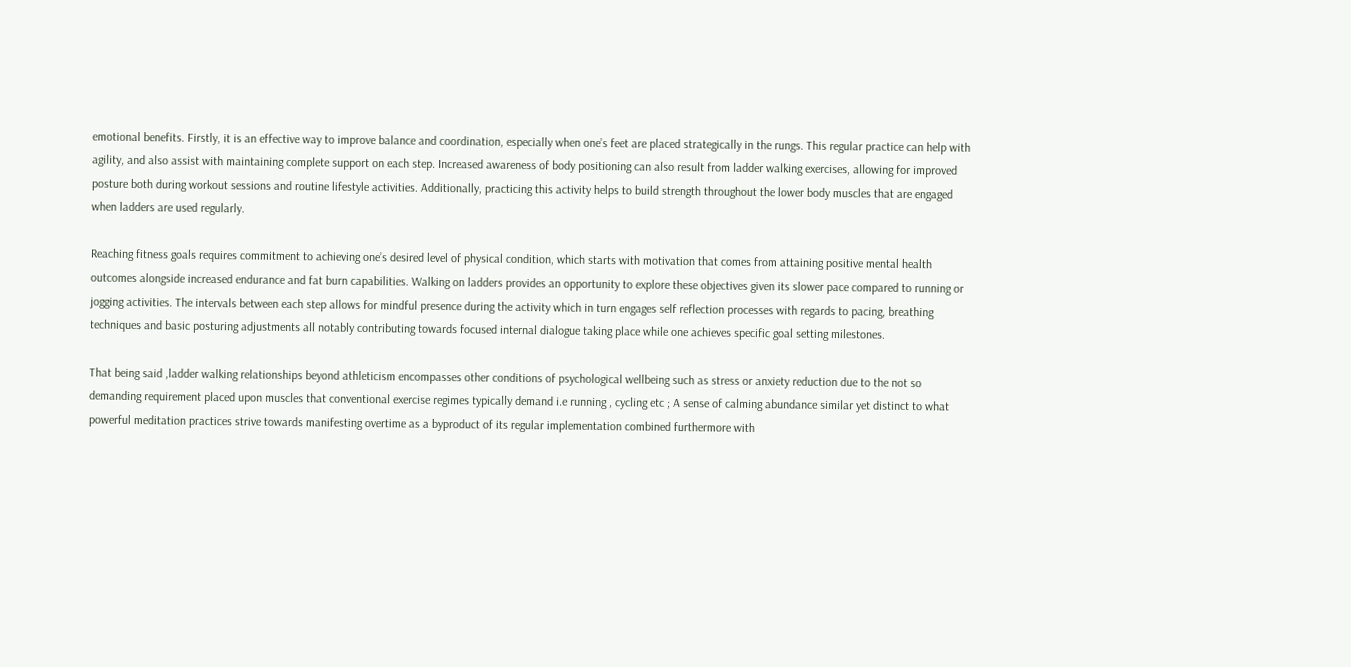emotional benefits. Firstly, it is an effective way to improve balance and coordination, especially when one’s feet are placed strategically in the rungs. This regular practice can help with agility, and also assist with maintaining complete support on each step. Increased awareness of body positioning can also result from ladder walking exercises, allowing for improved posture both during workout sessions and routine lifestyle activities. Additionally, practicing this activity helps to build strength throughout the lower body muscles that are engaged when ladders are used regularly.

Reaching fitness goals requires commitment to achieving one’s desired level of physical condition, which starts with motivation that comes from attaining positive mental health outcomes alongside increased endurance and fat burn capabilities. Walking on ladders provides an opportunity to explore these objectives given its slower pace compared to running or jogging activities. The intervals between each step allows for mindful presence during the activity which in turn engages self reflection processes with regards to pacing, breathing techniques and basic posturing adjustments all notably contributing towards focused internal dialogue taking place while one achieves specific goal setting milestones.

That being said ,ladder walking relationships beyond athleticism encompasses other conditions of psychological wellbeing such as stress or anxiety reduction due to the not so demanding requirement placed upon muscles that conventional exercise regimes typically demand i.e running , cycling etc ; A sense of calming abundance similar yet distinct to what powerful meditation practices strive towards manifesting overtime as a byproduct of its regular implementation combined furthermore with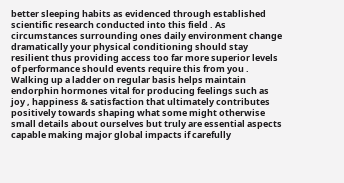better sleeping habits as evidenced through established scientific research conducted into this field . As circumstances surrounding ones daily environment change dramatically your physical conditioning should stay resilient thus providing access too far more superior levels of performance should events require this from you . Walking up a ladder on regular basis helps maintain endorphin hormones vital for producing feelings such as joy , happiness & satisfaction that ultimately contributes positively towards shaping what some might otherwise small details about ourselves but truly are essential aspects capable making major global impacts if carefully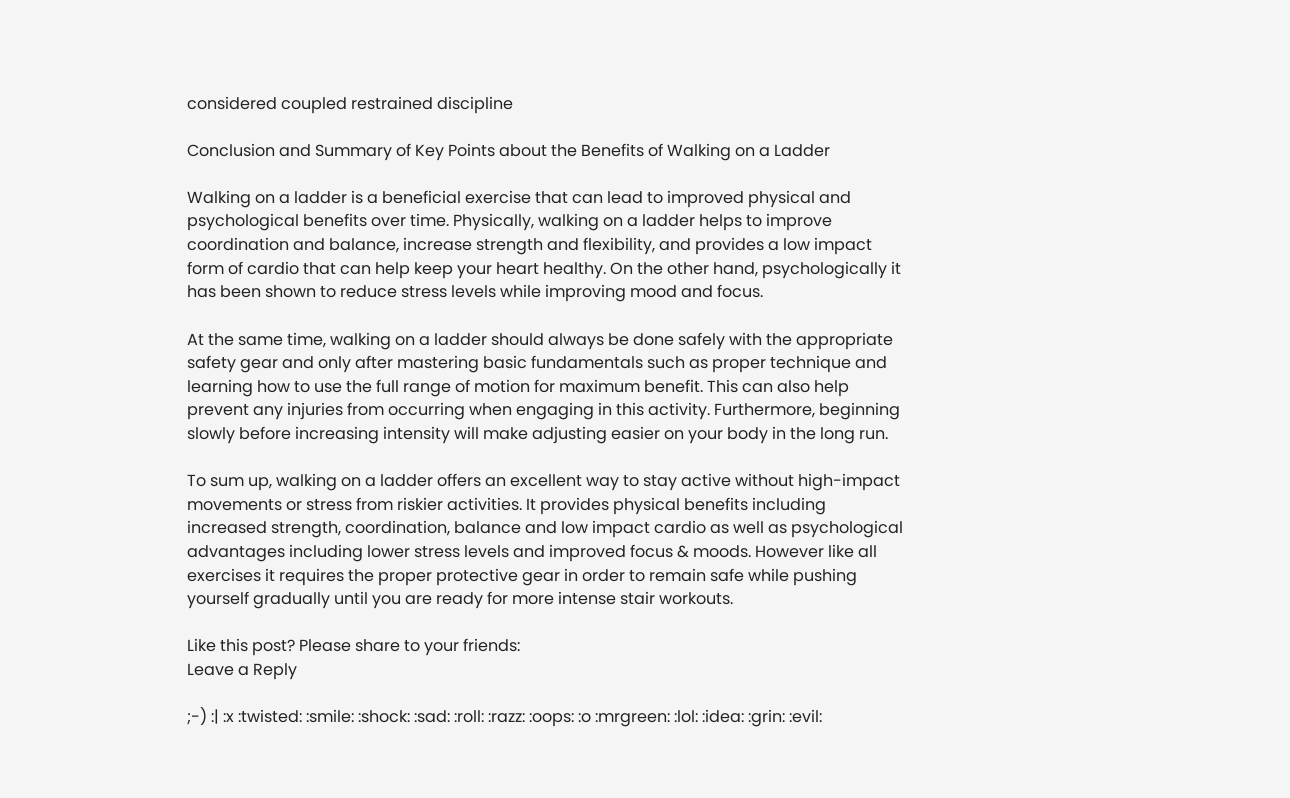considered coupled restrained discipline

Conclusion and Summary of Key Points about the Benefits of Walking on a Ladder

Walking on a ladder is a beneficial exercise that can lead to improved physical and psychological benefits over time. Physically, walking on a ladder helps to improve coordination and balance, increase strength and flexibility, and provides a low impact form of cardio that can help keep your heart healthy. On the other hand, psychologically it has been shown to reduce stress levels while improving mood and focus.

At the same time, walking on a ladder should always be done safely with the appropriate safety gear and only after mastering basic fundamentals such as proper technique and learning how to use the full range of motion for maximum benefit. This can also help prevent any injuries from occurring when engaging in this activity. Furthermore, beginning slowly before increasing intensity will make adjusting easier on your body in the long run.

To sum up, walking on a ladder offers an excellent way to stay active without high-impact movements or stress from riskier activities. It provides physical benefits including increased strength, coordination, balance and low impact cardio as well as psychological advantages including lower stress levels and improved focus & moods. However like all exercises it requires the proper protective gear in order to remain safe while pushing yourself gradually until you are ready for more intense stair workouts.

Like this post? Please share to your friends:
Leave a Reply

;-) :| :x :twisted: :smile: :shock: :sad: :roll: :razz: :oops: :o :mrgreen: :lol: :idea: :grin: :evil: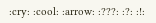:cry: :cool: :arrow: :???: :?: :!: